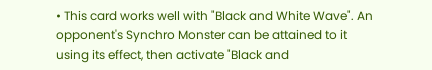• This card works well with "Black and White Wave". An opponent's Synchro Monster can be attained to it using its effect, then activate "Black and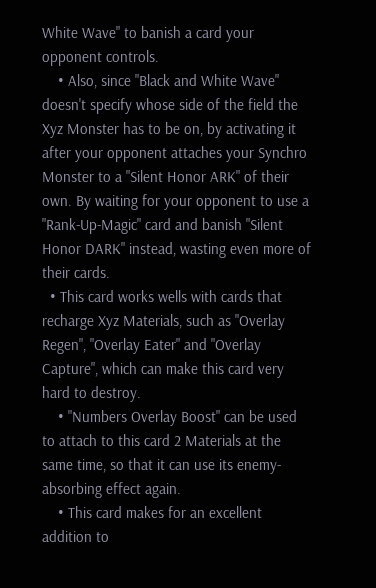White Wave" to banish a card your opponent controls.
    • Also, since "Black and White Wave" doesn't specify whose side of the field the Xyz Monster has to be on, by activating it after your opponent attaches your Synchro Monster to a "Silent Honor ARK" of their own. By waiting for your opponent to use a "Rank-Up-Magic" card and banish "Silent Honor DARK" instead, wasting even more of their cards.
  • This card works wells with cards that recharge Xyz Materials, such as "Overlay Regen", "Overlay Eater" and "Overlay Capture", which can make this card very hard to destroy.
    • "Numbers Overlay Boost" can be used to attach to this card 2 Materials at the same time, so that it can use its enemy-absorbing effect again.
    • This card makes for an excellent addition to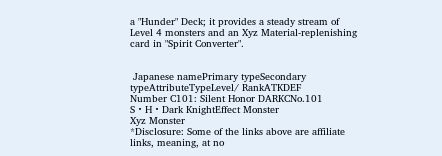a "Hunder" Deck; it provides a steady stream of Level 4 monsters and an Xyz Material-replenishing card in "Spirit Converter".


 Japanese namePrimary typeSecondary typeAttributeTypeLevel/ RankATKDEF
Number C101: Silent Honor DARKCNo.101 S・H・Dark KnightEffect Monster
Xyz Monster
*Disclosure: Some of the links above are affiliate links, meaning, at no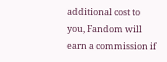additional cost to you, Fandom will earn a commission if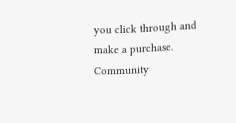you click through and make a purchase. Community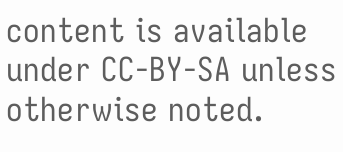content is available under CC-BY-SA unless otherwise noted.